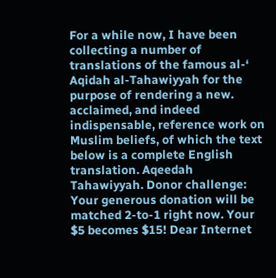For a while now, I have been collecting a number of translations of the famous al-‘ Aqidah al-Tahawiyyah for the purpose of rendering a new. acclaimed, and indeed indispensable, reference work on Muslim beliefs, of which the text below is a complete English translation. Aqeedah Tahawiyyah. Donor challenge: Your generous donation will be matched 2-to-1 right now. Your $5 becomes $15! Dear Internet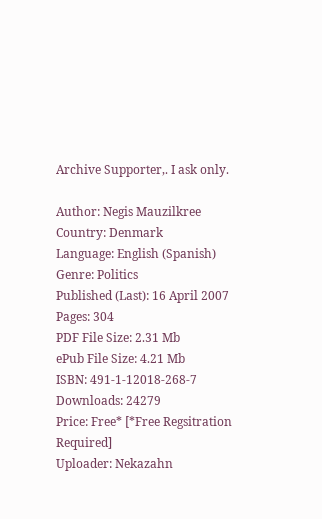Archive Supporter,. I ask only.

Author: Negis Mauzilkree
Country: Denmark
Language: English (Spanish)
Genre: Politics
Published (Last): 16 April 2007
Pages: 304
PDF File Size: 2.31 Mb
ePub File Size: 4.21 Mb
ISBN: 491-1-12018-268-7
Downloads: 24279
Price: Free* [*Free Regsitration Required]
Uploader: Nekazahn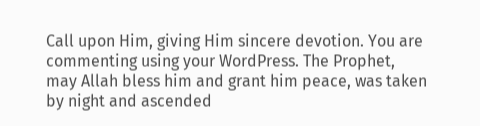Call upon Him, giving Him sincere devotion. You are commenting using your WordPress. The Prophet, may Allah bless him and grant him peace, was taken by night and ascended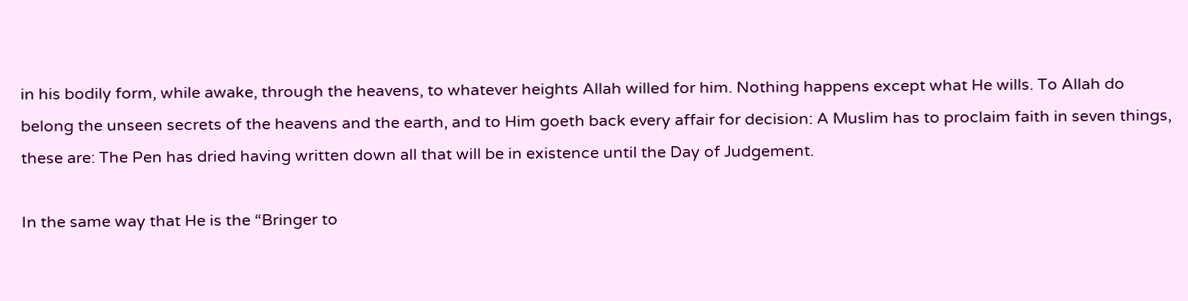in his bodily form, while awake, through the heavens, to whatever heights Allah willed for him. Nothing happens except what He wills. To Allah do belong the unseen secrets of the heavens and the earth, and to Him goeth back every affair for decision: A Muslim has to proclaim faith in seven things, these are: The Pen has dried having written down all that will be in existence until the Day of Judgement.

In the same way that He is the “Bringer to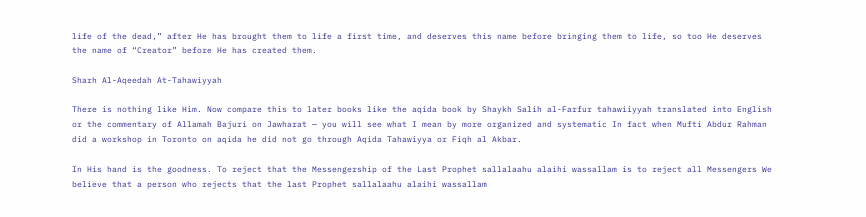life of the dead,” after He has brought them to life a first time, and deserves this name before bringing them to life, so too He deserves the name of “Creator” before He has created them.

Sharh Al-Aqeedah At-Tahawiyyah

There is nothing like Him. Now compare this to later books like the aqida book by Shaykh Salih al-Farfur tahawiiyyah translated into English or the commentary of Allamah Bajuri on Jawharat — you will see what I mean by more organized and systematic In fact when Mufti Abdur Rahman did a workshop in Toronto on aqida he did not go through Aqida Tahawiyya or Fiqh al Akbar.

In His hand is the goodness. To reject that the Messengership of the Last Prophet sallalaahu alaihi wassallam is to reject all Messengers We believe that a person who rejects that the last Prophet sallalaahu alaihi wassallam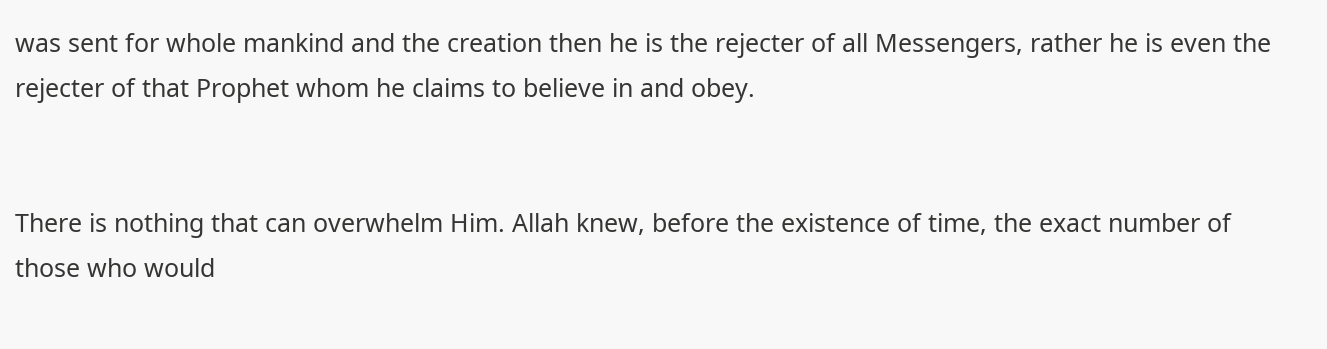was sent for whole mankind and the creation then he is the rejecter of all Messengers, rather he is even the rejecter of that Prophet whom he claims to believe in and obey.


There is nothing that can overwhelm Him. Allah knew, before the existence of time, the exact number of those who would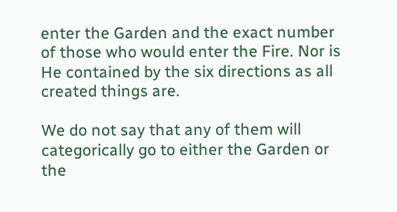enter the Garden and the exact number of those who would enter the Fire. Nor is He contained by the six directions as all created things are.

We do not say that any of them will categorically go to either the Garden or the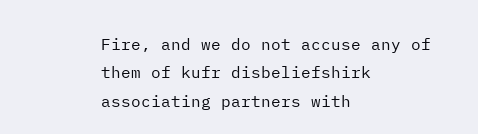Fire, and we do not accuse any of them of kufr disbeliefshirk associating partners with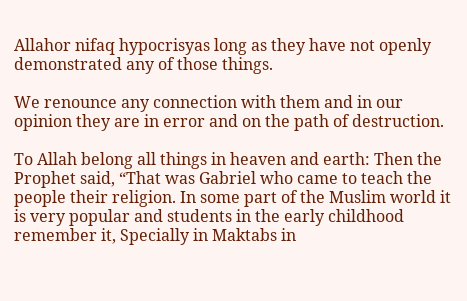Allahor nifaq hypocrisyas long as they have not openly demonstrated any of those things.

We renounce any connection with them and in our opinion they are in error and on the path of destruction.

To Allah belong all things in heaven and earth: Then the Prophet said, “That was Gabriel who came to teach the people their religion. In some part of the Muslim world it is very popular and students in the early childhood remember it, Specially in Maktabs in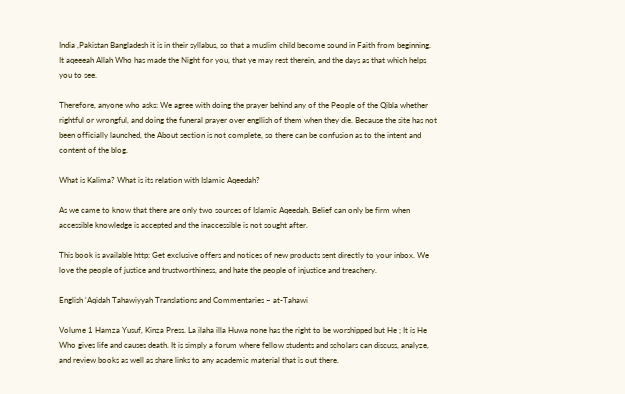India ,Pakistan Bangladesh it is in their syllabus, so that a muslim child become sound in Faith from beginning. It aqeeeah Allah Who has made the Night for you, that ye may rest therein, and the days as that which helps you to see.

Therefore, anyone who asks: We agree with doing the prayer behind any of the People of the Qibla whether rightful or wrongful, and doing the funeral prayer over engllish of them when they die. Because the site has not been officially launched, the About section is not complete, so there can be confusion as to the intent and content of the blog.

What is Kalima? What is its relation with Islamic Aqeedah?

As we came to know that there are only two sources of Islamic Aqeedah. Belief can only be firm when accessible knowledge is accepted and the inaccessible is not sought after.

This book is available http: Get exclusive offers and notices of new products sent directly to your inbox. We love the people of justice and trustworthiness, and hate the people of injustice and treachery.

English ‘Aqidah Tahawiyyah Translations and Commentaries – at-Tahawi

Volume 1 Hamza Yusuf, Kinza Press. La ilaha illa Huwa none has the right to be worshipped but He ; It is He Who gives life and causes death. It is simply a forum where fellow students and scholars can discuss, analyze, and review books as well as share links to any academic material that is out there.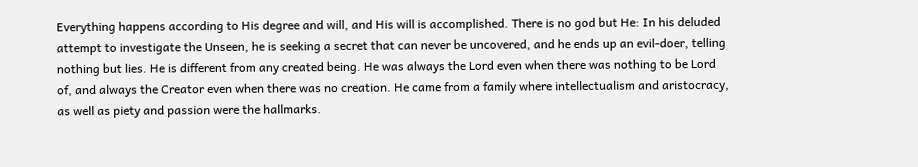Everything happens according to His degree and will, and His will is accomplished. There is no god but He: In his deluded attempt to investigate the Unseen, he is seeking a secret that can never be uncovered, and he ends up an evil-doer, telling nothing but lies. He is different from any created being. He was always the Lord even when there was nothing to be Lord of, and always the Creator even when there was no creation. He came from a family where intellectualism and aristocracy, as well as piety and passion were the hallmarks.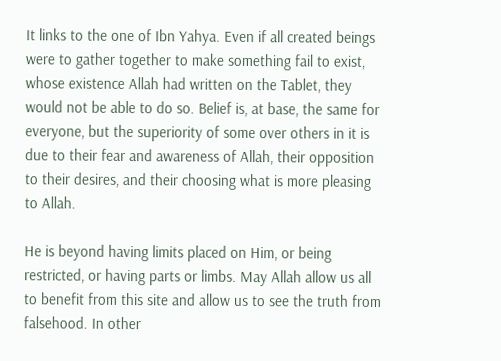It links to the one of Ibn Yahya. Even if all created beings were to gather together to make something fail to exist, whose existence Allah had written on the Tablet, they would not be able to do so. Belief is, at base, the same for everyone, but the superiority of some over others in it is due to their fear and awareness of Allah, their opposition to their desires, and their choosing what is more pleasing to Allah.

He is beyond having limits placed on Him, or being restricted, or having parts or limbs. May Allah allow us all to benefit from this site and allow us to see the truth from falsehood. In other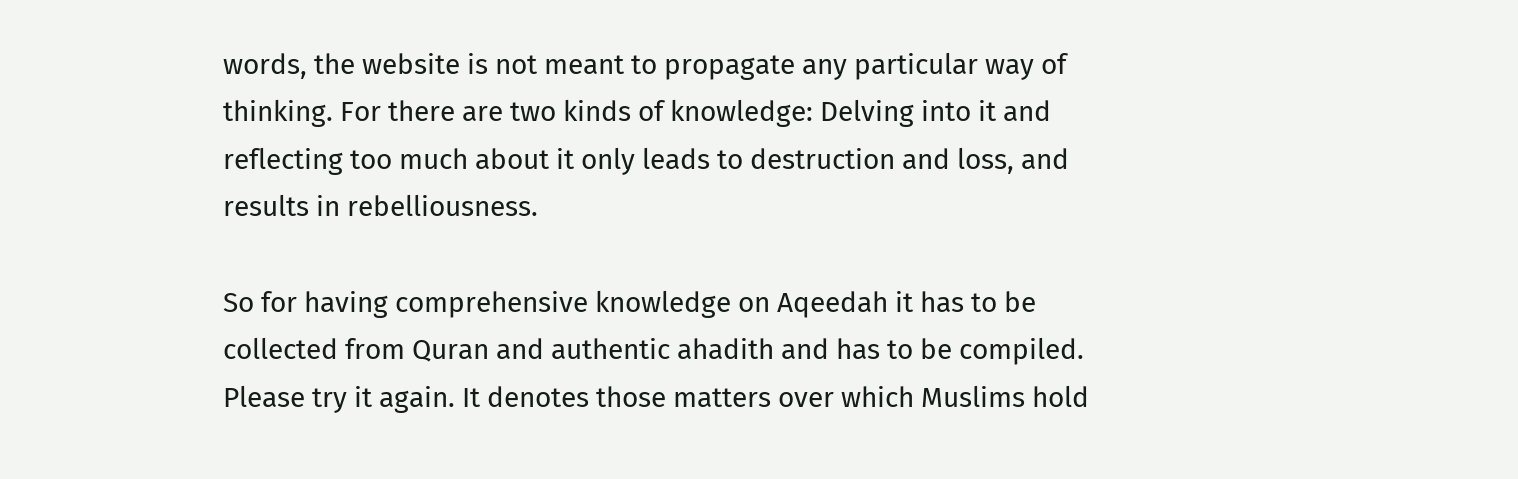words, the website is not meant to propagate any particular way of thinking. For there are two kinds of knowledge: Delving into it and reflecting too much about it only leads to destruction and loss, and results in rebelliousness.

So for having comprehensive knowledge on Aqeedah it has to be collected from Quran and authentic ahadith and has to be compiled. Please try it again. It denotes those matters over which Muslims hold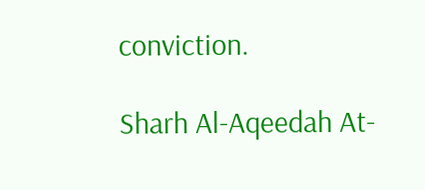conviction.

Sharh Al-Aqeedah At-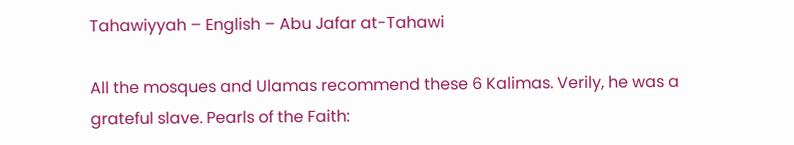Tahawiyyah – English – Abu Jafar at-Tahawi

All the mosques and Ulamas recommend these 6 Kalimas. Verily, he was a grateful slave. Pearls of the Faith: